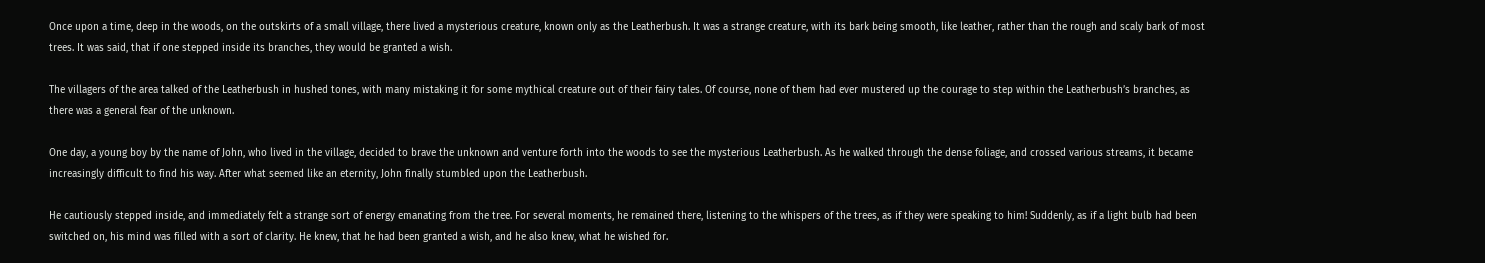Once upon a time, deep in the woods, on the outskirts of a small village, there lived a mysterious creature, known only as the Leatherbush. It was a strange creature, with its bark being smooth, like leather, rather than the rough and scaly bark of most trees. It was said, that if one stepped inside its branches, they would be granted a wish.

The villagers of the area talked of the Leatherbush in hushed tones, with many mistaking it for some mythical creature out of their fairy tales. Of course, none of them had ever mustered up the courage to step within the Leatherbush’s branches, as there was a general fear of the unknown.

One day, a young boy by the name of John, who lived in the village, decided to brave the unknown and venture forth into the woods to see the mysterious Leatherbush. As he walked through the dense foliage, and crossed various streams, it became increasingly difficult to find his way. After what seemed like an eternity, John finally stumbled upon the Leatherbush.

He cautiously stepped inside, and immediately felt a strange sort of energy emanating from the tree. For several moments, he remained there, listening to the whispers of the trees, as if they were speaking to him! Suddenly, as if a light bulb had been switched on, his mind was filled with a sort of clarity. He knew, that he had been granted a wish, and he also knew, what he wished for.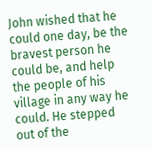John wished that he could one day, be the bravest person he could be, and help the people of his village in any way he could. He stepped out of the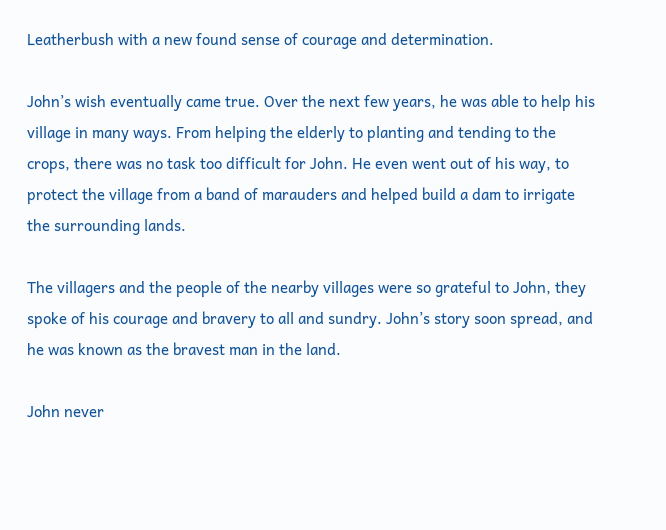Leatherbush with a new found sense of courage and determination.

John’s wish eventually came true. Over the next few years, he was able to help his village in many ways. From helping the elderly to planting and tending to the crops, there was no task too difficult for John. He even went out of his way, to protect the village from a band of marauders and helped build a dam to irrigate the surrounding lands.

The villagers and the people of the nearby villages were so grateful to John, they spoke of his courage and bravery to all and sundry. John’s story soon spread, and he was known as the bravest man in the land.

John never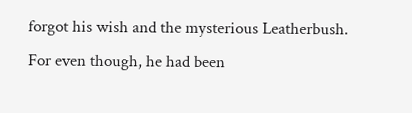forgot his wish and the mysterious Leatherbush. For even though, he had been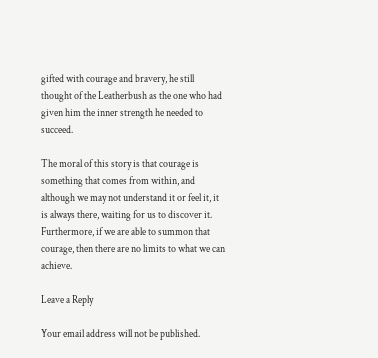gifted with courage and bravery, he still thought of the Leatherbush as the one who had given him the inner strength he needed to succeed.

The moral of this story is that courage is something that comes from within, and although we may not understand it or feel it, it is always there, waiting for us to discover it. Furthermore, if we are able to summon that courage, then there are no limits to what we can achieve.

Leave a Reply

Your email address will not be published.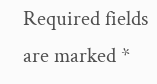Required fields are marked *